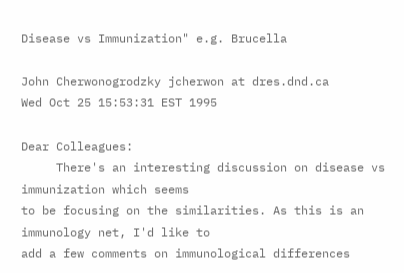Disease vs Immunization" e.g. Brucella

John Cherwonogrodzky jcherwon at dres.dnd.ca
Wed Oct 25 15:53:31 EST 1995

Dear Colleagues:
     There's an interesting discussion on disease vs immunization which seems
to be focusing on the similarities. As this is an immunology net, I'd like to
add a few comments on immunological differences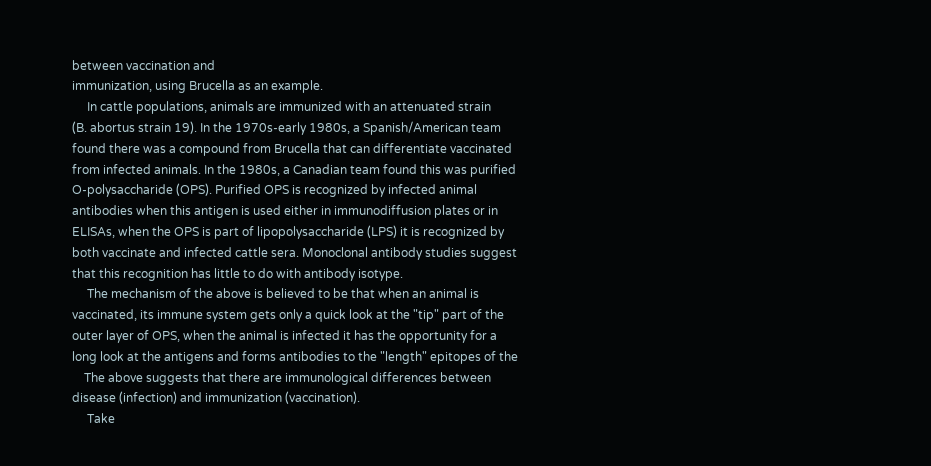between vaccination and
immunization, using Brucella as an example.
     In cattle populations, animals are immunized with an attenuated strain
(B. abortus strain 19). In the 1970s-early 1980s, a Spanish/American team
found there was a compound from Brucella that can differentiate vaccinated
from infected animals. In the 1980s, a Canadian team found this was purified
O-polysaccharide (OPS). Purified OPS is recognized by infected animal
antibodies when this antigen is used either in immunodiffusion plates or in
ELISAs, when the OPS is part of lipopolysaccharide (LPS) it is recognized by
both vaccinate and infected cattle sera. Monoclonal antibody studies suggest
that this recognition has little to do with antibody isotype.
     The mechanism of the above is believed to be that when an animal is
vaccinated, its immune system gets only a quick look at the "tip" part of the
outer layer of OPS, when the animal is infected it has the opportunity for a
long look at the antigens and forms antibodies to the "length" epitopes of the
    The above suggests that there are immunological differences between
disease (infection) and immunization (vaccination).
     Take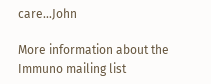care...John

More information about the Immuno mailing list